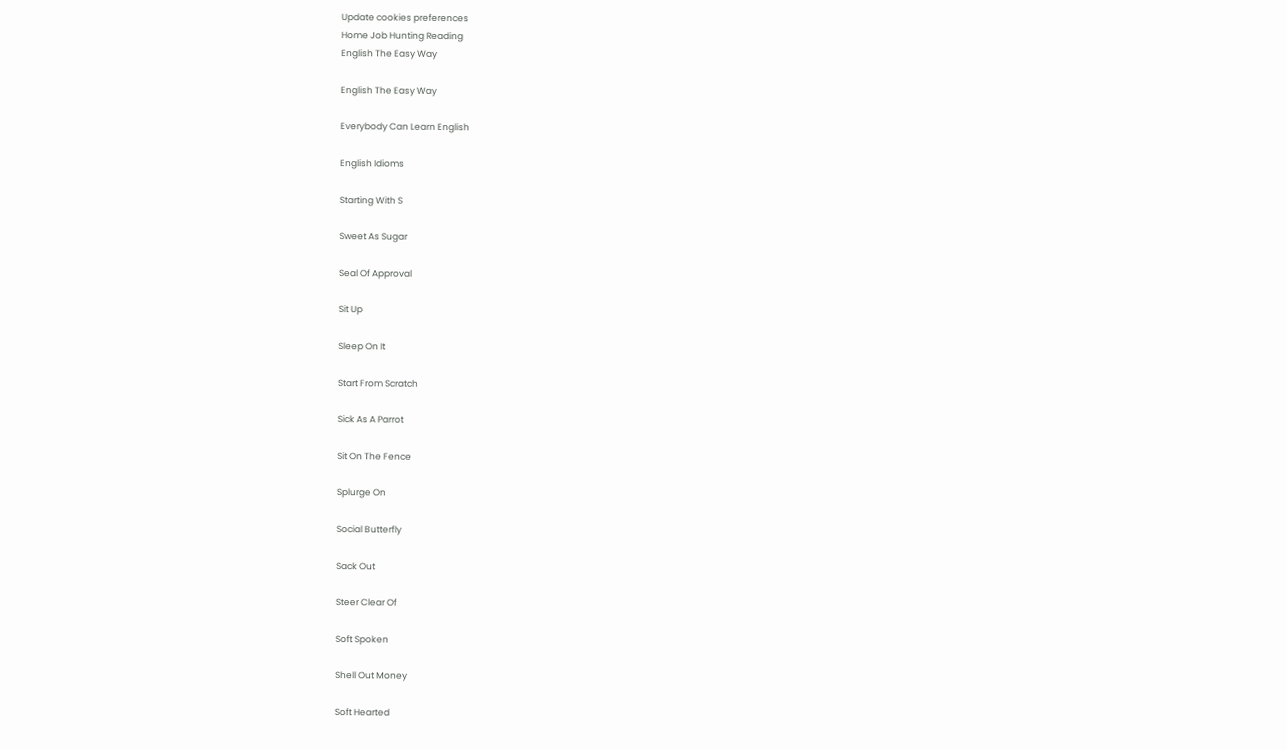Update cookies preferences
Home Job Hunting Reading
English The Easy Way

English The Easy Way

Everybody Can Learn English

English Idioms

Starting With S

Sweet As Sugar

Seal Of Approval

Sit Up

Sleep On It

Start From Scratch

Sick As A Parrot

Sit On The Fence

Splurge On

Social Butterfly

Sack Out

Steer Clear Of

Soft Spoken

Shell Out Money

Soft Hearted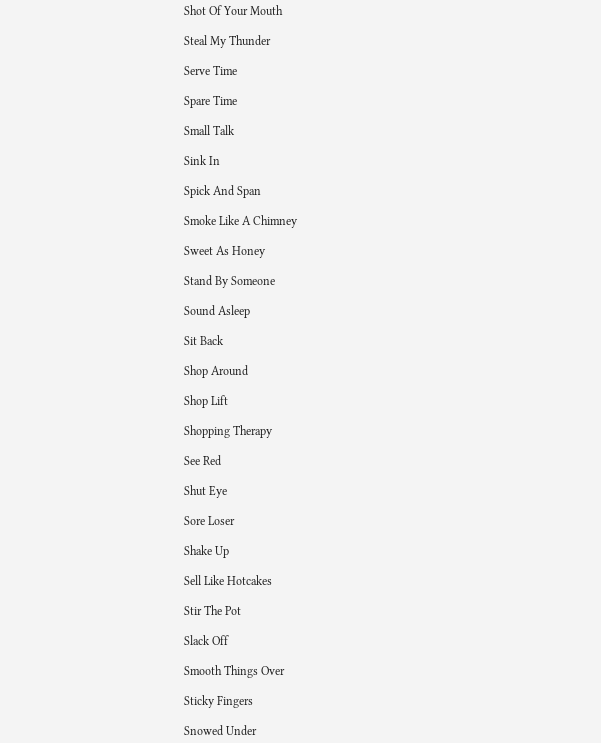Shot Of Your Mouth

Steal My Thunder

Serve Time

Spare Time

Small Talk

Sink In

Spick And Span

Smoke Like A Chimney

Sweet As Honey

Stand By Someone

Sound Asleep

Sit Back

Shop Around

Shop Lift

Shopping Therapy

See Red

Shut Eye

Sore Loser

Shake Up

Sell Like Hotcakes

Stir The Pot

Slack Off

Smooth Things Over

Sticky Fingers

Snowed Under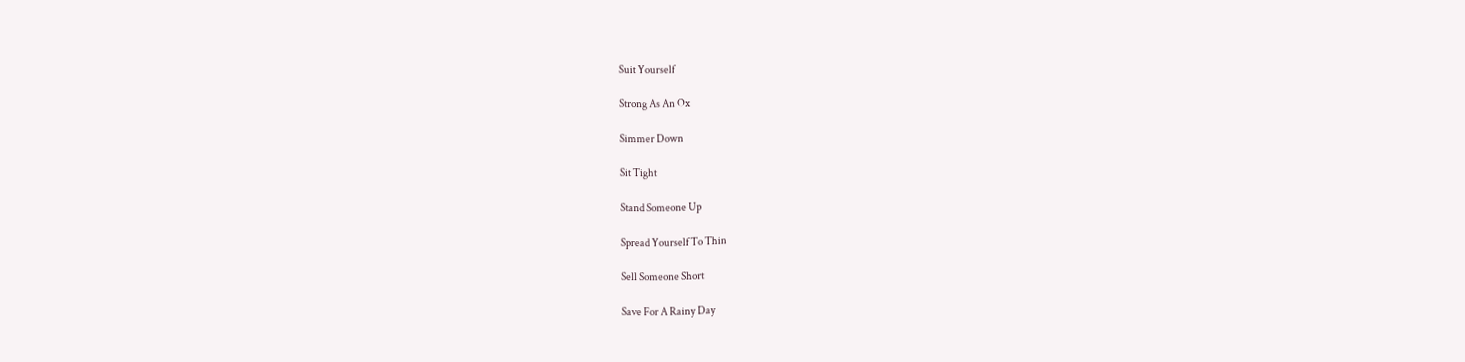Suit Yourself

Strong As An Ox

Simmer Down

Sit Tight

Stand Someone Up

Spread Yourself To Thin

Sell Someone Short

Save For A Rainy Day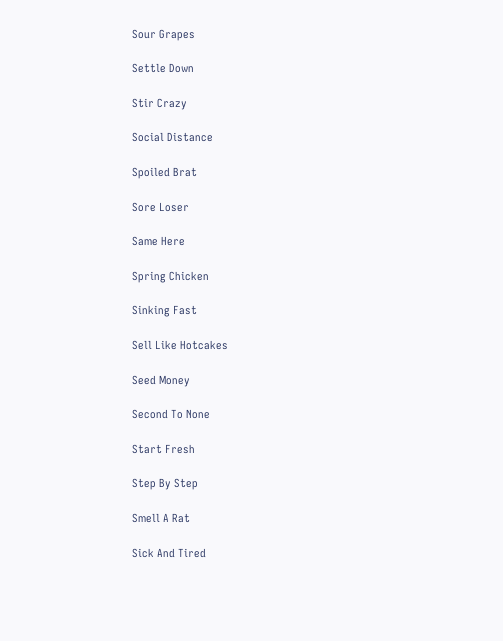Sour Grapes

Settle Down

Stir Crazy

Social Distance

Spoiled Brat

Sore Loser

Same Here

Spring Chicken

Sinking Fast

Sell Like Hotcakes

Seed Money

Second To None

Start Fresh

Step By Step

Smell A Rat

Sick And Tired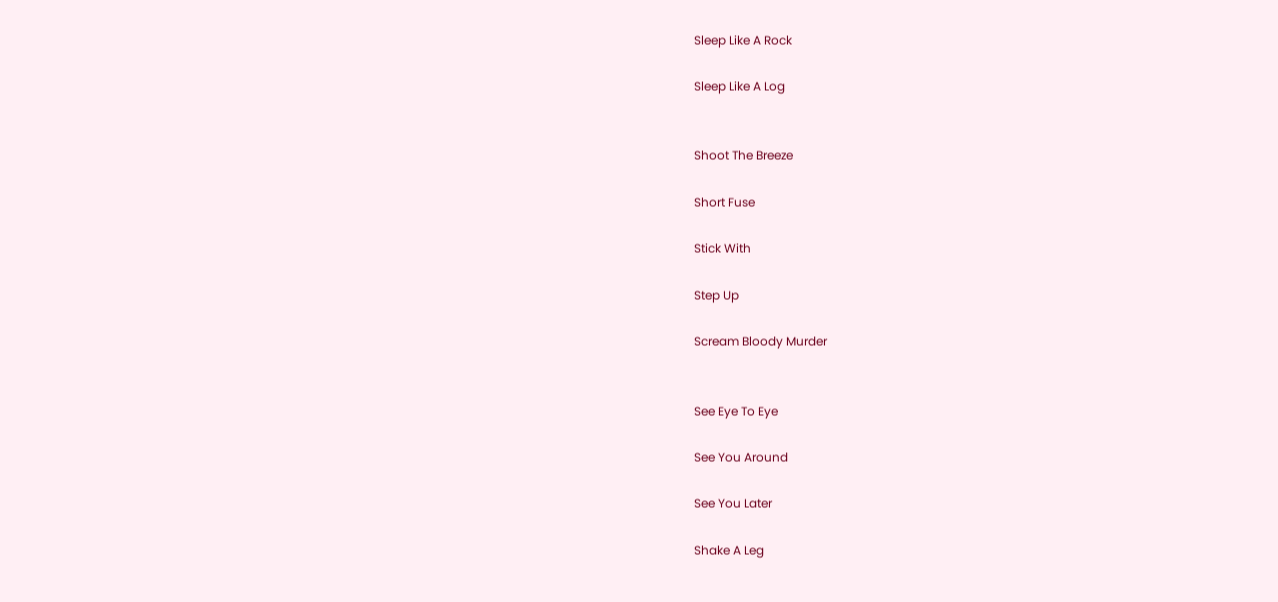Sleep Like A Rock

Sleep Like A Log


Shoot The Breeze

Short Fuse

Stick With

Step Up

Scream Bloody Murder


See Eye To Eye

See You Around

See You Later

Shake A Leg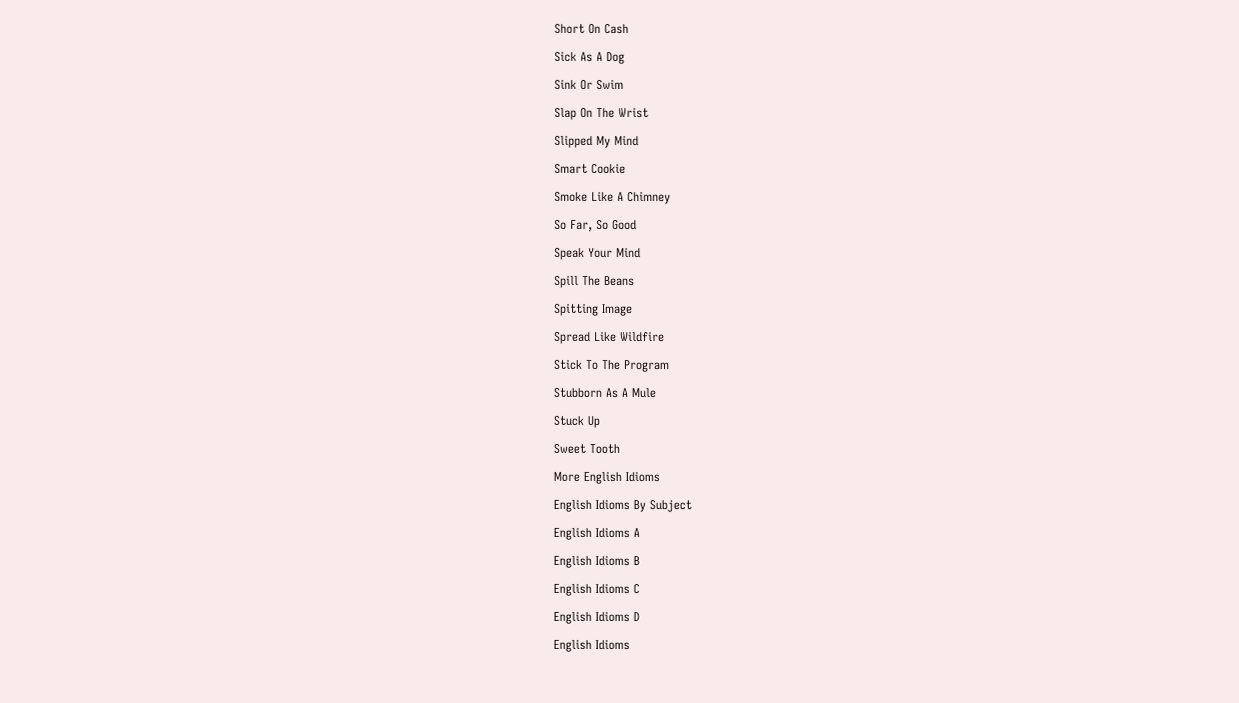Short On Cash

Sick As A Dog

Sink Or Swim

Slap On The Wrist

Slipped My Mind

Smart Cookie

Smoke Like A Chimney

So Far, So Good

Speak Your Mind

Spill The Beans

Spitting Image

Spread Like Wildfire

Stick To The Program

Stubborn As A Mule

Stuck Up

Sweet Tooth

More English Idioms

English Idioms By Subject

English Idioms A

English Idioms B

English Idioms C

English Idioms D

English Idioms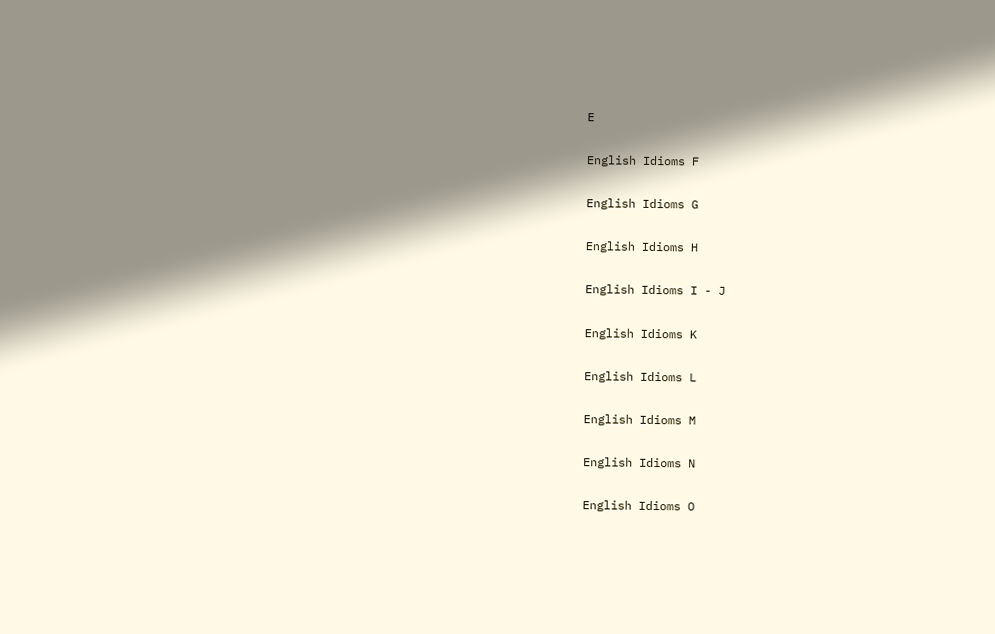E

English Idioms F

English Idioms G

English Idioms H

English Idioms I - J

English Idioms K

English Idioms L

English Idioms M

English Idioms N

English Idioms O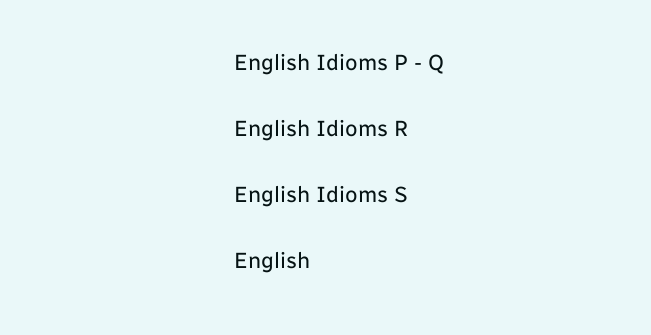English Idioms P - Q

English Idioms R

English Idioms S

English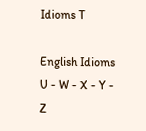Idioms T

English Idioms U - W - X - Y - Z